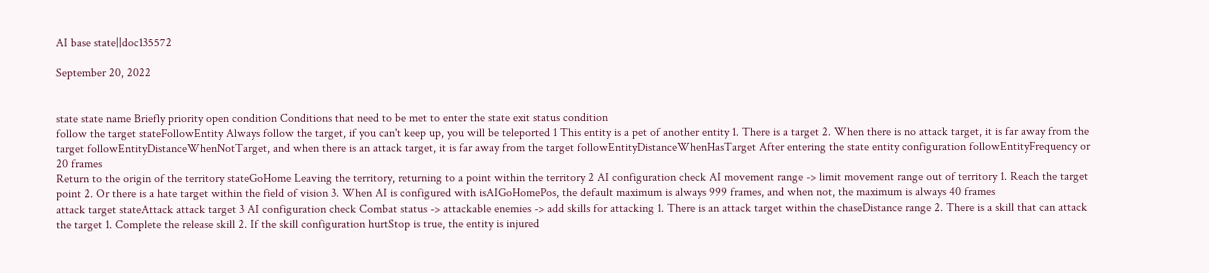AI base state||doc135572

September 20, 2022


state state name Briefly priority open condition Conditions that need to be met to enter the state exit status condition
follow the target stateFollowEntity Always follow the target, if you can't keep up, you will be teleported 1 This entity is a pet of another entity 1. There is a target 2. When there is no attack target, it is far away from the target followEntityDistanceWhenNotTarget, and when there is an attack target, it is far away from the target followEntityDistanceWhenHasTarget After entering the state entity configuration followEntityFrequency or 20 frames
Return to the origin of the territory stateGoHome Leaving the territory, returning to a point within the territory 2 AI configuration check AI movement range -> limit movement range out of territory 1. Reach the target point 2. Or there is a hate target within the field of vision 3. When AI is configured with isAIGoHomePos, the default maximum is always 999 frames, and when not, the maximum is always 40 frames
attack target stateAttack attack target 3 AI configuration check Combat status -> attackable enemies -> add skills for attacking 1. There is an attack target within the chaseDistance range 2. There is a skill that can attack the target 1. Complete the release skill 2. If the skill configuration hurtStop is true, the entity is injured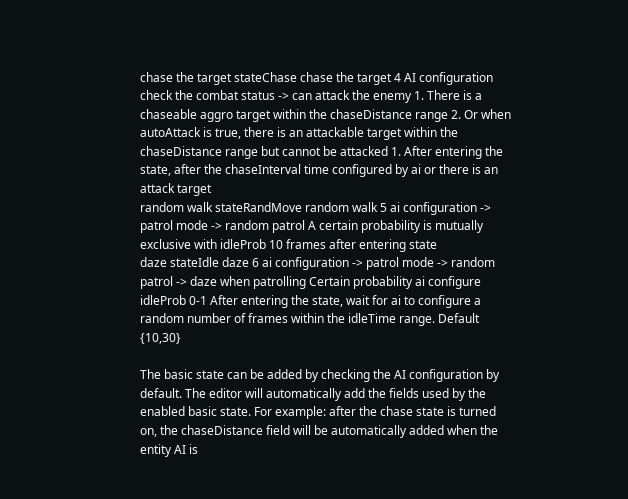chase the target stateChase chase the target 4 AI configuration check the combat status -> can attack the enemy 1. There is a chaseable aggro target within the chaseDistance range 2. Or when autoAttack is true, there is an attackable target within the chaseDistance range but cannot be attacked 1. After entering the state, after the chaseInterval time configured by ai or there is an attack target
random walk stateRandMove random walk 5 ai configuration -> patrol mode -> random patrol A certain probability is mutually exclusive with idleProb 10 frames after entering state
daze stateIdle daze 6 ai configuration -> patrol mode -> random patrol -> daze when patrolling Certain probability ai configure idleProb 0-1 After entering the state, wait for ai to configure a random number of frames within the idleTime range. Default {10,30}

The basic state can be added by checking the AI configuration by default. The editor will automatically add the fields used by the enabled basic state. For example: after the chase state is turned on, the chaseDistance field will be automatically added when the entity AI is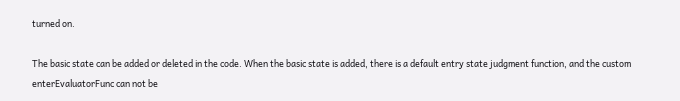turned on.

The basic state can be added or deleted in the code. When the basic state is added, there is a default entry state judgment function, and the custom enterEvaluatorFunc can not be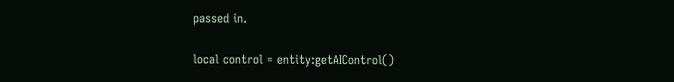passed in.

local control = entity:getAIControl()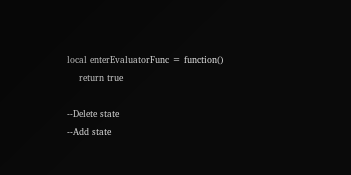local enterEvaluatorFunc = function()
    return true

--Delete state
--Add state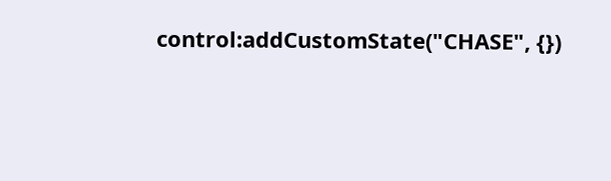control:addCustomState("CHASE", {})